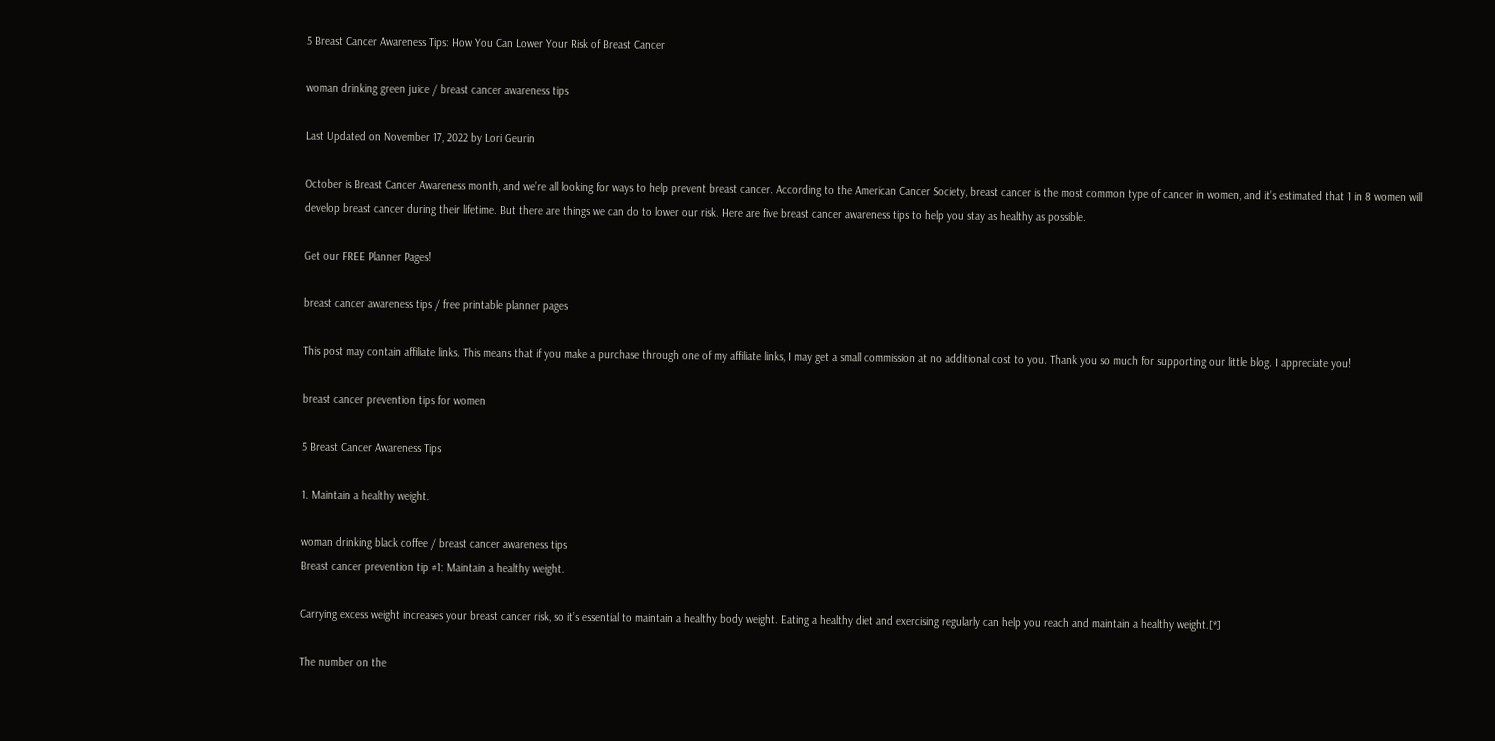5 Breast Cancer Awareness Tips: How You Can Lower Your Risk of Breast Cancer

woman drinking green juice / breast cancer awareness tips

Last Updated on November 17, 2022 by Lori Geurin

October is Breast Cancer Awareness month, and we’re all looking for ways to help prevent breast cancer. According to the American Cancer Society, breast cancer is the most common type of cancer in women, and it’s estimated that 1 in 8 women will develop breast cancer during their lifetime. But there are things we can do to lower our risk. Here are five breast cancer awareness tips to help you stay as healthy as possible.

Get our FREE Planner Pages!

breast cancer awareness tips / free printable planner pages

This post may contain affiliate links. This means that if you make a purchase through one of my affiliate links, I may get a small commission at no additional cost to you. Thank you so much for supporting our little blog. I appreciate you!

breast cancer prevention tips for women

5 Breast Cancer Awareness Tips

1. Maintain a healthy weight.

woman drinking black coffee / breast cancer awareness tips
Breast cancer prevention tip #1: Maintain a healthy weight.

Carrying excess weight increases your breast cancer risk, so it’s essential to maintain a healthy body weight. Eating a healthy diet and exercising regularly can help you reach and maintain a healthy weight.[*]

The number on the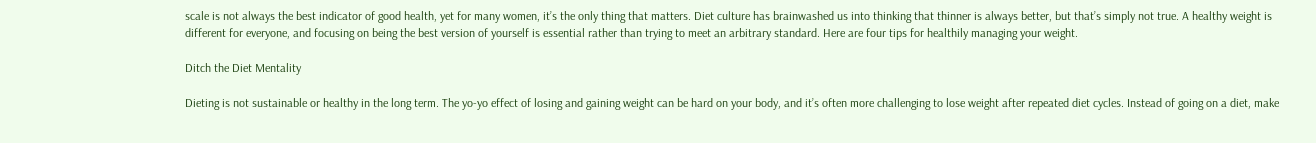scale is not always the best indicator of good health, yet for many women, it’s the only thing that matters. Diet culture has brainwashed us into thinking that thinner is always better, but that’s simply not true. A healthy weight is different for everyone, and focusing on being the best version of yourself is essential rather than trying to meet an arbitrary standard. Here are four tips for healthily managing your weight.

Ditch the Diet Mentality

Dieting is not sustainable or healthy in the long term. The yo-yo effect of losing and gaining weight can be hard on your body, and it’s often more challenging to lose weight after repeated diet cycles. Instead of going on a diet, make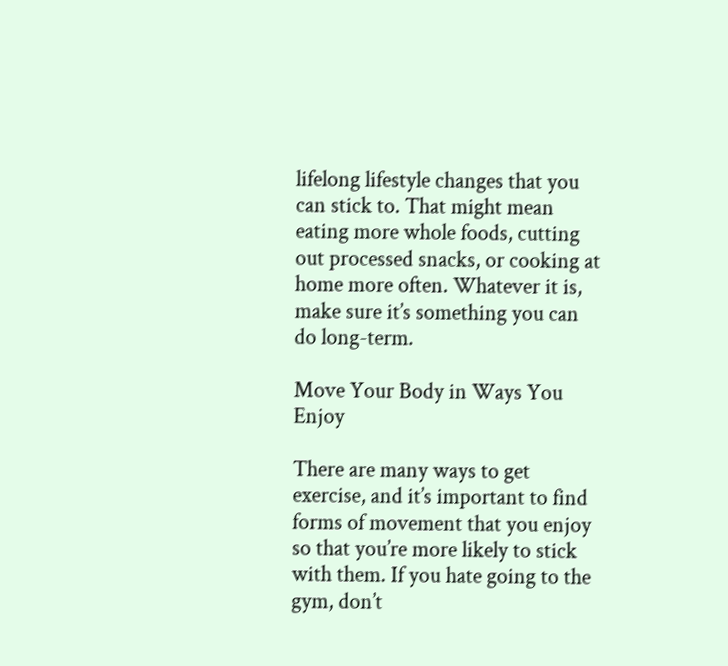lifelong lifestyle changes that you can stick to. That might mean eating more whole foods, cutting out processed snacks, or cooking at home more often. Whatever it is, make sure it’s something you can do long-term.

Move Your Body in Ways You Enjoy

There are many ways to get exercise, and it’s important to find forms of movement that you enjoy so that you’re more likely to stick with them. If you hate going to the gym, don’t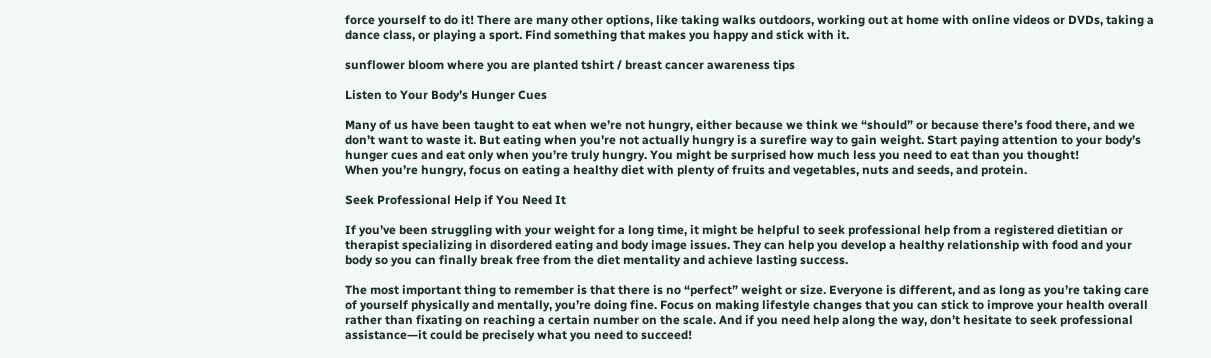force yourself to do it! There are many other options, like taking walks outdoors, working out at home with online videos or DVDs, taking a dance class, or playing a sport. Find something that makes you happy and stick with it.

sunflower bloom where you are planted tshirt / breast cancer awareness tips

Listen to Your Body’s Hunger Cues

Many of us have been taught to eat when we’re not hungry, either because we think we “should” or because there’s food there, and we don’t want to waste it. But eating when you’re not actually hungry is a surefire way to gain weight. Start paying attention to your body’s hunger cues and eat only when you’re truly hungry. You might be surprised how much less you need to eat than you thought!
When you’re hungry, focus on eating a healthy diet with plenty of fruits and vegetables, nuts and seeds, and protein.

Seek Professional Help if You Need It

If you’ve been struggling with your weight for a long time, it might be helpful to seek professional help from a registered dietitian or therapist specializing in disordered eating and body image issues. They can help you develop a healthy relationship with food and your body so you can finally break free from the diet mentality and achieve lasting success.

The most important thing to remember is that there is no “perfect” weight or size. Everyone is different, and as long as you’re taking care of yourself physically and mentally, you’re doing fine. Focus on making lifestyle changes that you can stick to improve your health overall rather than fixating on reaching a certain number on the scale. And if you need help along the way, don’t hesitate to seek professional assistance—it could be precisely what you need to succeed!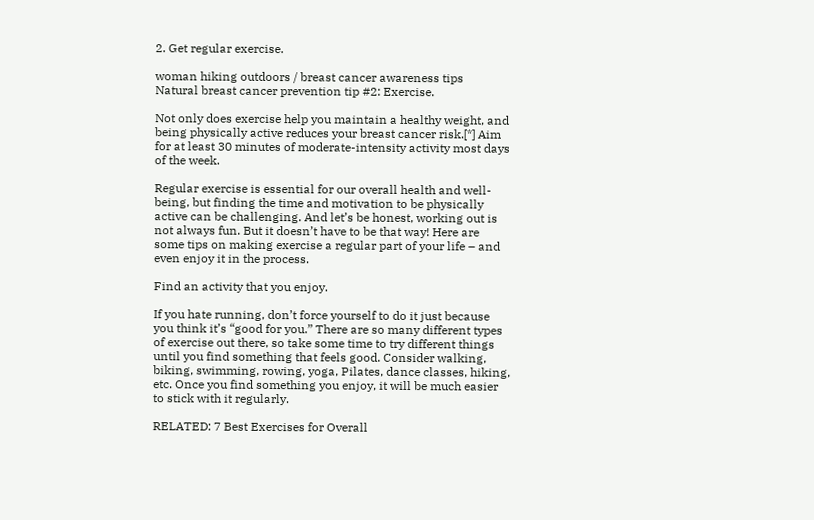2. Get regular exercise.

woman hiking outdoors / breast cancer awareness tips
Natural breast cancer prevention tip #2: Exercise.

Not only does exercise help you maintain a healthy weight, and being physically active reduces your breast cancer risk.[*] Aim for at least 30 minutes of moderate-intensity activity most days of the week.

Regular exercise is essential for our overall health and well-being, but finding the time and motivation to be physically active can be challenging. And let’s be honest, working out is not always fun. But it doesn’t have to be that way! Here are some tips on making exercise a regular part of your life – and even enjoy it in the process.

Find an activity that you enjoy.

If you hate running, don’t force yourself to do it just because you think it’s “good for you.” There are so many different types of exercise out there, so take some time to try different things until you find something that feels good. Consider walking, biking, swimming, rowing, yoga, Pilates, dance classes, hiking, etc. Once you find something you enjoy, it will be much easier to stick with it regularly.

RELATED: 7 Best Exercises for Overall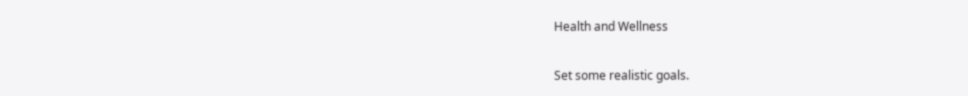Health and Wellness

Set some realistic goals.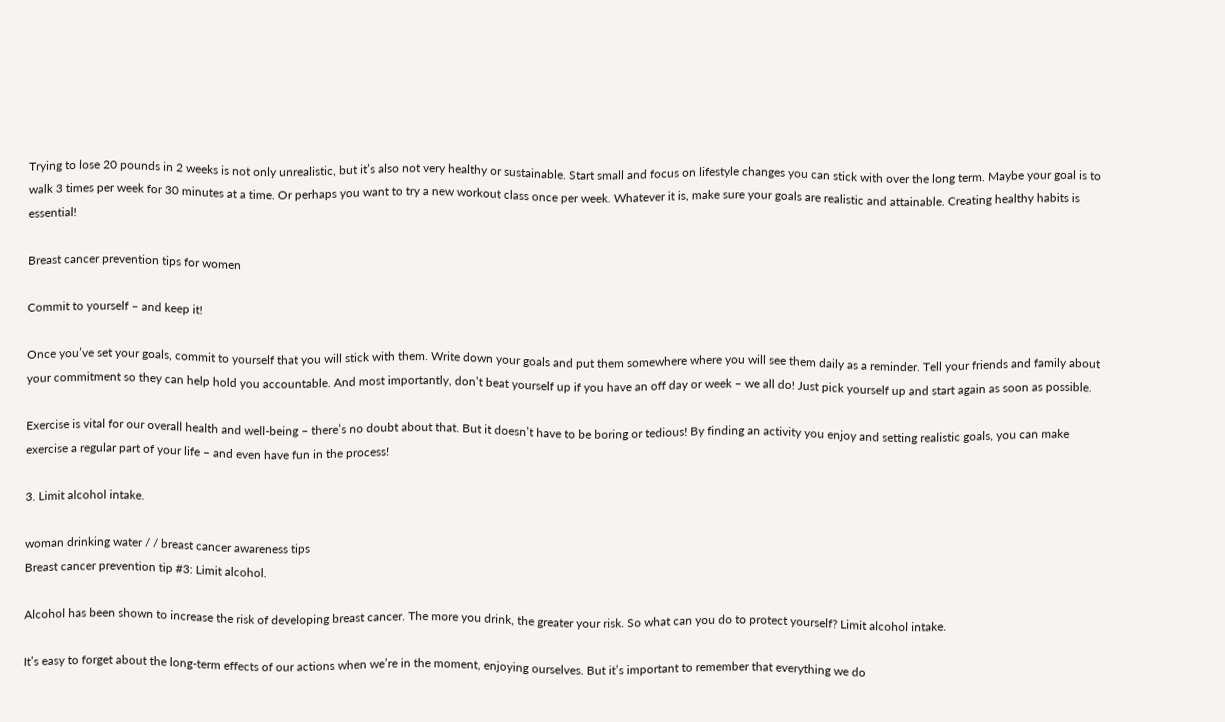Trying to lose 20 pounds in 2 weeks is not only unrealistic, but it’s also not very healthy or sustainable. Start small and focus on lifestyle changes you can stick with over the long term. Maybe your goal is to walk 3 times per week for 30 minutes at a time. Or perhaps you want to try a new workout class once per week. Whatever it is, make sure your goals are realistic and attainable. Creating healthy habits is essential!

Breast cancer prevention tips for women

Commit to yourself – and keep it!

Once you’ve set your goals, commit to yourself that you will stick with them. Write down your goals and put them somewhere where you will see them daily as a reminder. Tell your friends and family about your commitment so they can help hold you accountable. And most importantly, don’t beat yourself up if you have an off day or week – we all do! Just pick yourself up and start again as soon as possible.

Exercise is vital for our overall health and well-being – there’s no doubt about that. But it doesn’t have to be boring or tedious! By finding an activity you enjoy and setting realistic goals, you can make exercise a regular part of your life – and even have fun in the process!

3. Limit alcohol intake.

woman drinking water / / breast cancer awareness tips
Breast cancer prevention tip #3: Limit alcohol.

Alcohol has been shown to increase the risk of developing breast cancer. The more you drink, the greater your risk. So what can you do to protect yourself? Limit alcohol intake.

It’s easy to forget about the long-term effects of our actions when we’re in the moment, enjoying ourselves. But it’s important to remember that everything we do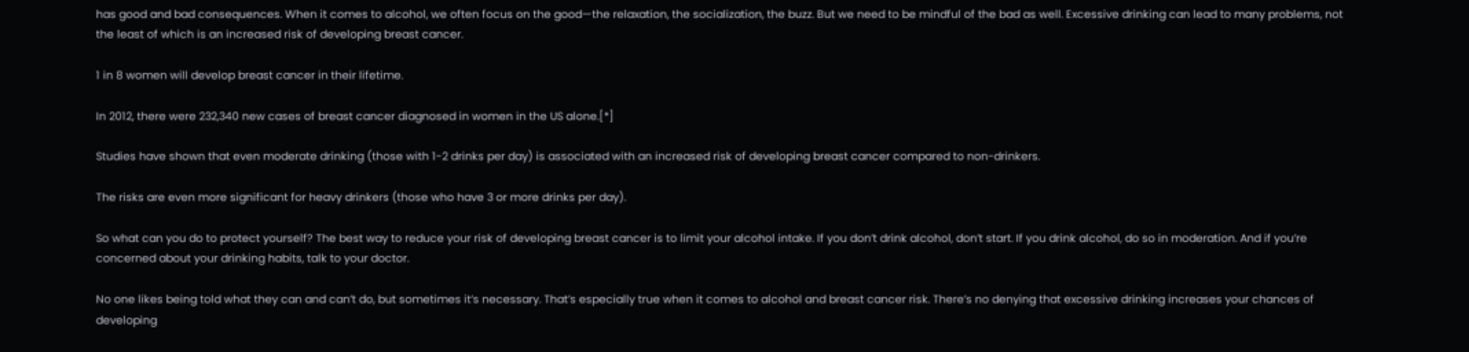has good and bad consequences. When it comes to alcohol, we often focus on the good—the relaxation, the socialization, the buzz. But we need to be mindful of the bad as well. Excessive drinking can lead to many problems, not the least of which is an increased risk of developing breast cancer.

1 in 8 women will develop breast cancer in their lifetime.

In 2012, there were 232,340 new cases of breast cancer diagnosed in women in the US alone.[*]

Studies have shown that even moderate drinking (those with 1-2 drinks per day) is associated with an increased risk of developing breast cancer compared to non-drinkers.

The risks are even more significant for heavy drinkers (those who have 3 or more drinks per day).

So what can you do to protect yourself? The best way to reduce your risk of developing breast cancer is to limit your alcohol intake. If you don’t drink alcohol, don’t start. If you drink alcohol, do so in moderation. And if you’re concerned about your drinking habits, talk to your doctor.

No one likes being told what they can and can’t do, but sometimes it’s necessary. That’s especially true when it comes to alcohol and breast cancer risk. There’s no denying that excessive drinking increases your chances of developing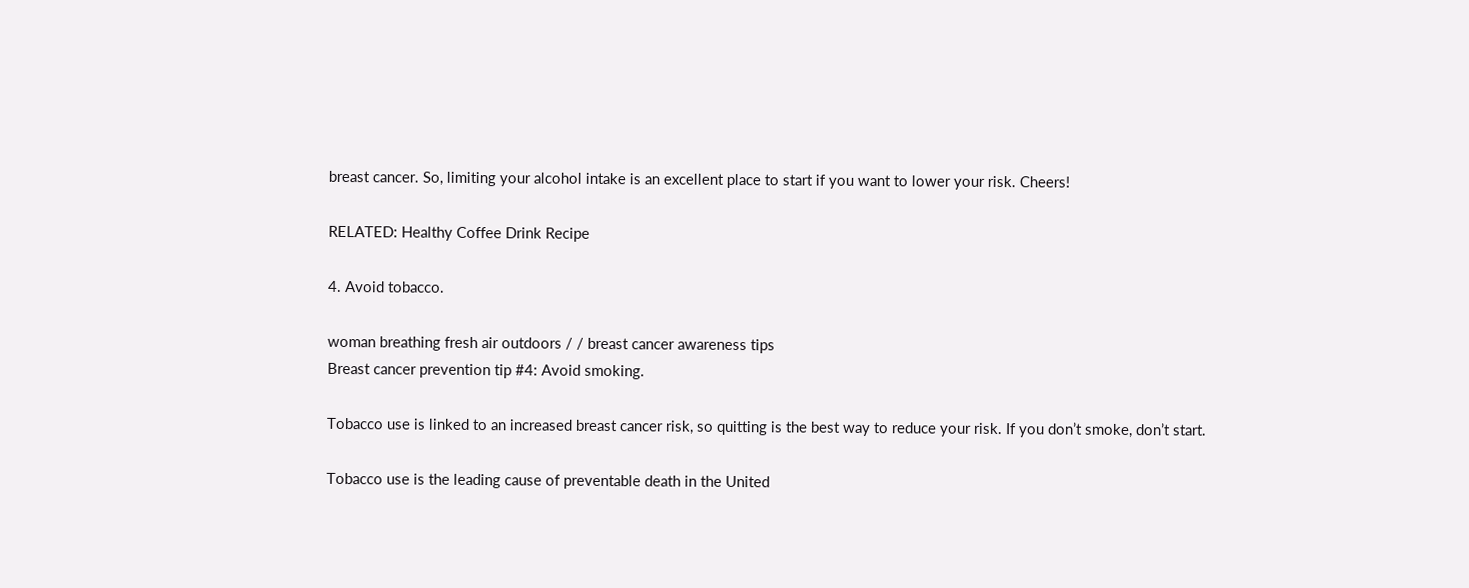breast cancer. So, limiting your alcohol intake is an excellent place to start if you want to lower your risk. Cheers!

RELATED: Healthy Coffee Drink Recipe

4. Avoid tobacco.

woman breathing fresh air outdoors / / breast cancer awareness tips
Breast cancer prevention tip #4: Avoid smoking.

Tobacco use is linked to an increased breast cancer risk, so quitting is the best way to reduce your risk. If you don’t smoke, don’t start.

Tobacco use is the leading cause of preventable death in the United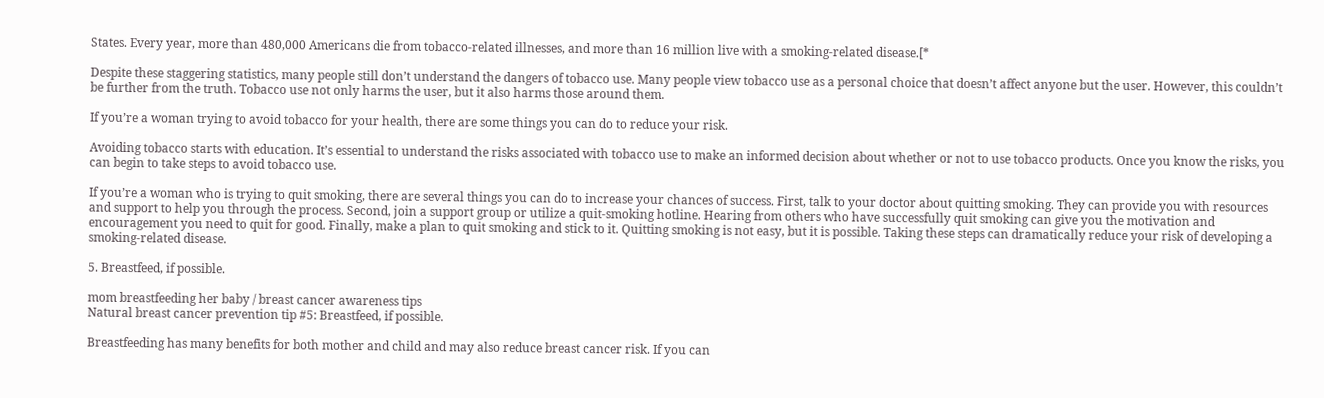States. Every year, more than 480,000 Americans die from tobacco-related illnesses, and more than 16 million live with a smoking-related disease.[*

Despite these staggering statistics, many people still don’t understand the dangers of tobacco use. Many people view tobacco use as a personal choice that doesn’t affect anyone but the user. However, this couldn’t be further from the truth. Tobacco use not only harms the user, but it also harms those around them.

If you’re a woman trying to avoid tobacco for your health, there are some things you can do to reduce your risk.

Avoiding tobacco starts with education. It’s essential to understand the risks associated with tobacco use to make an informed decision about whether or not to use tobacco products. Once you know the risks, you can begin to take steps to avoid tobacco use.

If you’re a woman who is trying to quit smoking, there are several things you can do to increase your chances of success. First, talk to your doctor about quitting smoking. They can provide you with resources and support to help you through the process. Second, join a support group or utilize a quit-smoking hotline. Hearing from others who have successfully quit smoking can give you the motivation and encouragement you need to quit for good. Finally, make a plan to quit smoking and stick to it. Quitting smoking is not easy, but it is possible. Taking these steps can dramatically reduce your risk of developing a smoking-related disease.

5. Breastfeed, if possible.

mom breastfeeding her baby / breast cancer awareness tips
Natural breast cancer prevention tip #5: Breastfeed, if possible.

Breastfeeding has many benefits for both mother and child and may also reduce breast cancer risk. If you can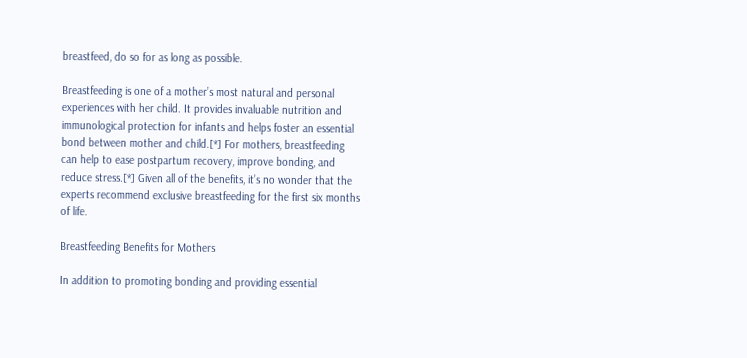breastfeed, do so for as long as possible.

Breastfeeding is one of a mother’s most natural and personal experiences with her child. It provides invaluable nutrition and immunological protection for infants and helps foster an essential bond between mother and child.[*] For mothers, breastfeeding can help to ease postpartum recovery, improve bonding, and reduce stress.[*] Given all of the benefits, it’s no wonder that the experts recommend exclusive breastfeeding for the first six months of life.

Breastfeeding Benefits for Mothers

In addition to promoting bonding and providing essential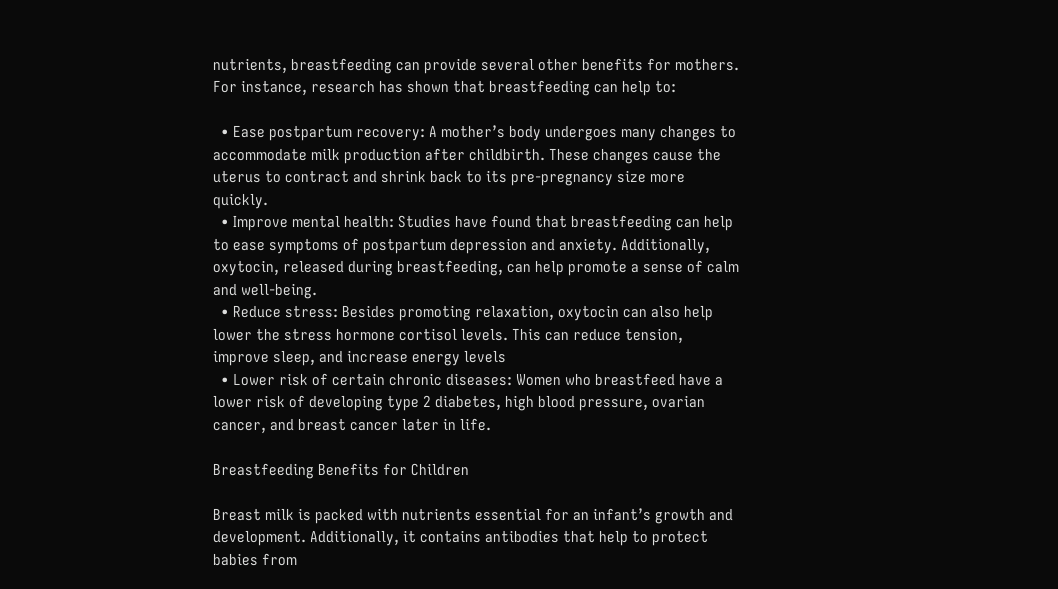nutrients, breastfeeding can provide several other benefits for mothers. For instance, research has shown that breastfeeding can help to:

  • Ease postpartum recovery: A mother’s body undergoes many changes to accommodate milk production after childbirth. These changes cause the uterus to contract and shrink back to its pre-pregnancy size more quickly.
  • Improve mental health: Studies have found that breastfeeding can help to ease symptoms of postpartum depression and anxiety. Additionally, oxytocin, released during breastfeeding, can help promote a sense of calm and well-being.
  • Reduce stress: Besides promoting relaxation, oxytocin can also help lower the stress hormone cortisol levels. This can reduce tension, improve sleep, and increase energy levels
  • Lower risk of certain chronic diseases: Women who breastfeed have a lower risk of developing type 2 diabetes, high blood pressure, ovarian cancer, and breast cancer later in life.

Breastfeeding Benefits for Children

Breast milk is packed with nutrients essential for an infant’s growth and development. Additionally, it contains antibodies that help to protect babies from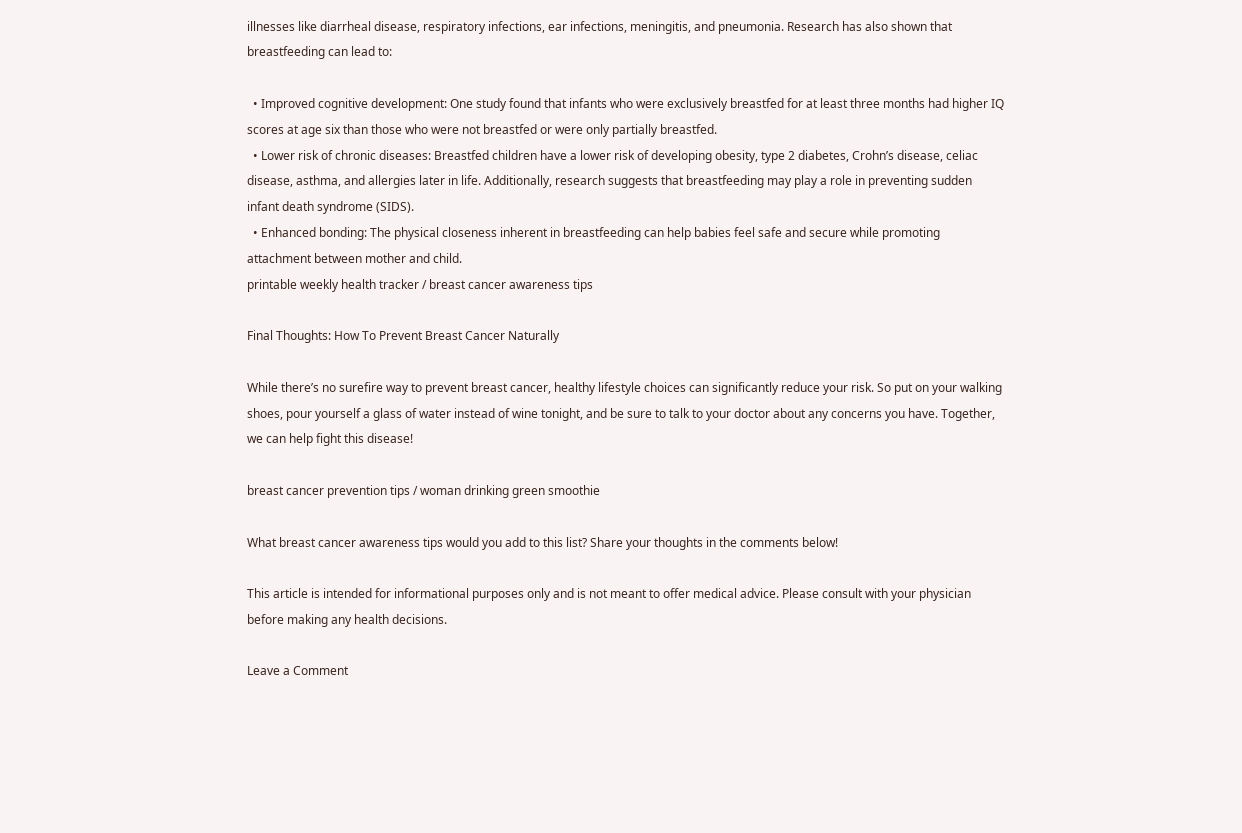illnesses like diarrheal disease, respiratory infections, ear infections, meningitis, and pneumonia. Research has also shown that breastfeeding can lead to:

  • Improved cognitive development: One study found that infants who were exclusively breastfed for at least three months had higher IQ scores at age six than those who were not breastfed or were only partially breastfed.
  • Lower risk of chronic diseases: Breastfed children have a lower risk of developing obesity, type 2 diabetes, Crohn’s disease, celiac disease, asthma, and allergies later in life. Additionally, research suggests that breastfeeding may play a role in preventing sudden infant death syndrome (SIDS).
  • Enhanced bonding: The physical closeness inherent in breastfeeding can help babies feel safe and secure while promoting attachment between mother and child.
printable weekly health tracker / breast cancer awareness tips

Final Thoughts: How To Prevent Breast Cancer Naturally

While there’s no surefire way to prevent breast cancer, healthy lifestyle choices can significantly reduce your risk. So put on your walking shoes, pour yourself a glass of water instead of wine tonight, and be sure to talk to your doctor about any concerns you have. Together, we can help fight this disease!

breast cancer prevention tips / woman drinking green smoothie

What breast cancer awareness tips would you add to this list? Share your thoughts in the comments below!

This article is intended for informational purposes only and is not meant to offer medical advice. Please consult with your physician before making any health decisions.

Leave a Comment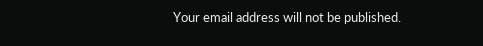Your email address will not be published.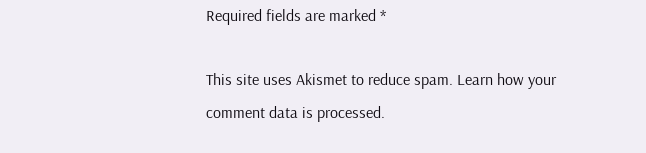Required fields are marked *

This site uses Akismet to reduce spam. Learn how your comment data is processed.